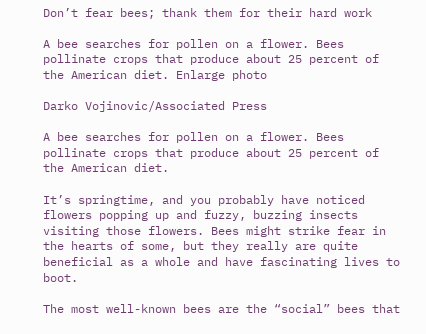Don’t fear bees; thank them for their hard work

A bee searches for pollen on a flower. Bees pollinate crops that produce about 25 percent of the American diet. Enlarge photo

Darko Vojinovic/Associated Press

A bee searches for pollen on a flower. Bees pollinate crops that produce about 25 percent of the American diet.

It’s springtime, and you probably have noticed flowers popping up and fuzzy, buzzing insects visiting those flowers. Bees might strike fear in the hearts of some, but they really are quite beneficial as a whole and have fascinating lives to boot.

The most well-known bees are the “social” bees that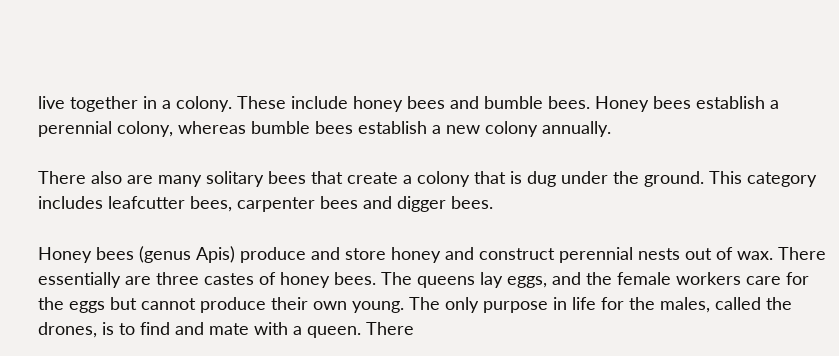live together in a colony. These include honey bees and bumble bees. Honey bees establish a perennial colony, whereas bumble bees establish a new colony annually.

There also are many solitary bees that create a colony that is dug under the ground. This category includes leafcutter bees, carpenter bees and digger bees.

Honey bees (genus Apis) produce and store honey and construct perennial nests out of wax. There essentially are three castes of honey bees. The queens lay eggs, and the female workers care for the eggs but cannot produce their own young. The only purpose in life for the males, called the drones, is to find and mate with a queen. There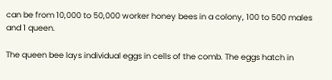can be from 10,000 to 50,000 worker honey bees in a colony, 100 to 500 males and 1 queen.

The queen bee lays individual eggs in cells of the comb. The eggs hatch in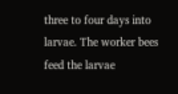three to four days into larvae. The worker bees feed the larvae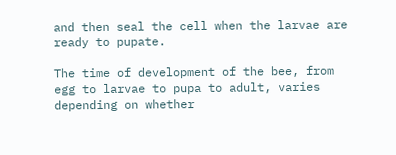and then seal the cell when the larvae are ready to pupate.

The time of development of the bee, from egg to larvae to pupa to adult, varies depending on whether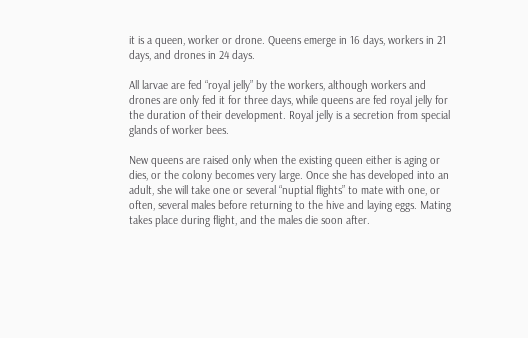it is a queen, worker or drone. Queens emerge in 16 days, workers in 21 days, and drones in 24 days.

All larvae are fed “royal jelly” by the workers, although workers and drones are only fed it for three days, while queens are fed royal jelly for the duration of their development. Royal jelly is a secretion from special glands of worker bees.

New queens are raised only when the existing queen either is aging or dies, or the colony becomes very large. Once she has developed into an adult, she will take one or several “nuptial flights” to mate with one, or often, several males before returning to the hive and laying eggs. Mating takes place during flight, and the males die soon after.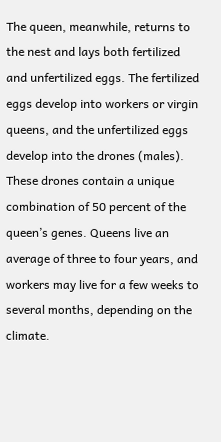The queen, meanwhile, returns to the nest and lays both fertilized and unfertilized eggs. The fertilized eggs develop into workers or virgin queens, and the unfertilized eggs develop into the drones (males). These drones contain a unique combination of 50 percent of the queen’s genes. Queens live an average of three to four years, and workers may live for a few weeks to several months, depending on the climate.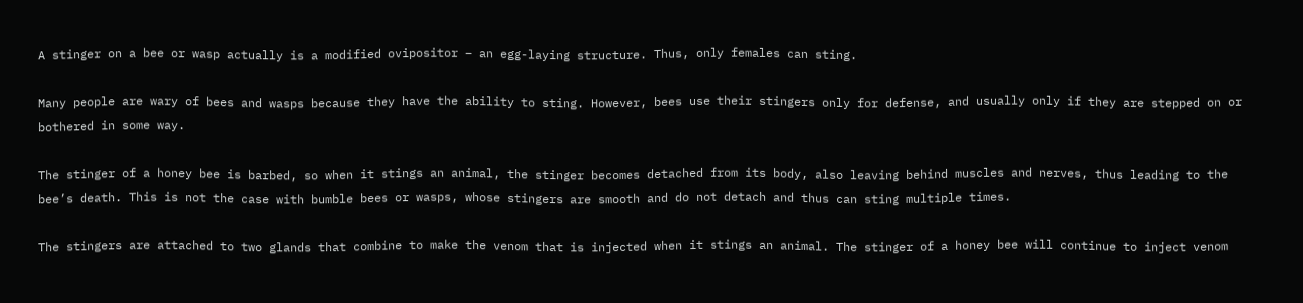A stinger on a bee or wasp actually is a modified ovipositor – an egg-laying structure. Thus, only females can sting.

Many people are wary of bees and wasps because they have the ability to sting. However, bees use their stingers only for defense, and usually only if they are stepped on or bothered in some way.

The stinger of a honey bee is barbed, so when it stings an animal, the stinger becomes detached from its body, also leaving behind muscles and nerves, thus leading to the bee’s death. This is not the case with bumble bees or wasps, whose stingers are smooth and do not detach and thus can sting multiple times.

The stingers are attached to two glands that combine to make the venom that is injected when it stings an animal. The stinger of a honey bee will continue to inject venom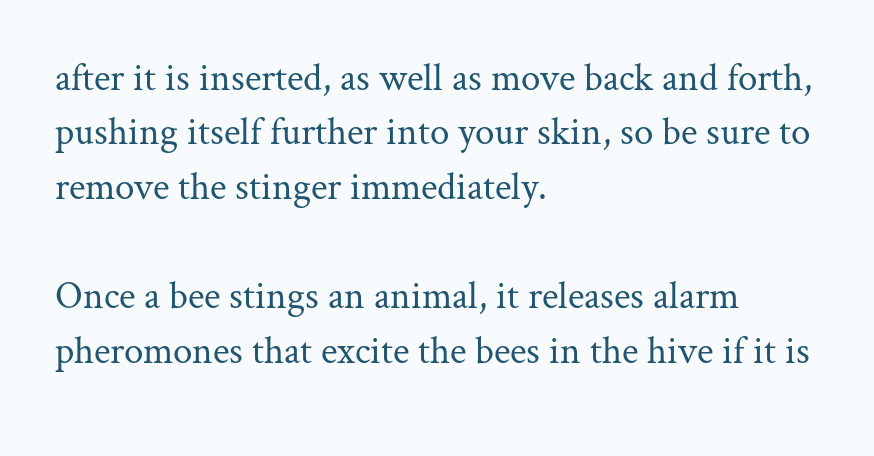after it is inserted, as well as move back and forth, pushing itself further into your skin, so be sure to remove the stinger immediately.

Once a bee stings an animal, it releases alarm pheromones that excite the bees in the hive if it is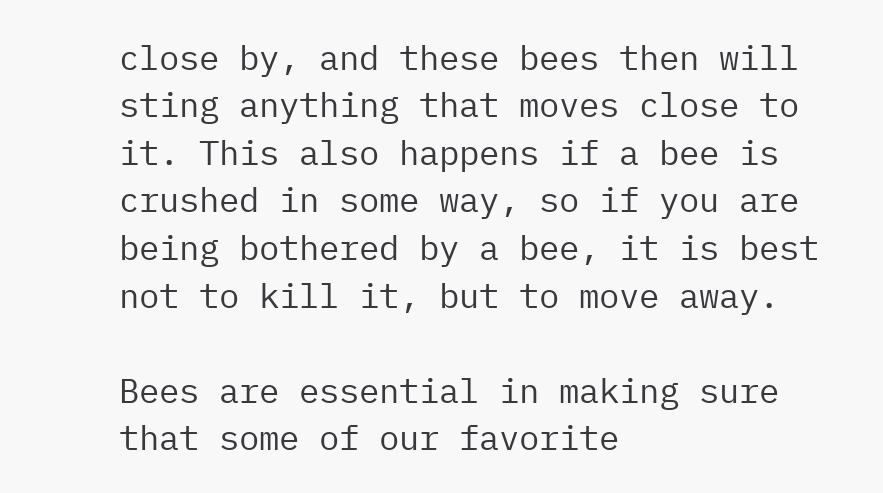close by, and these bees then will sting anything that moves close to it. This also happens if a bee is crushed in some way, so if you are being bothered by a bee, it is best not to kill it, but to move away.

Bees are essential in making sure that some of our favorite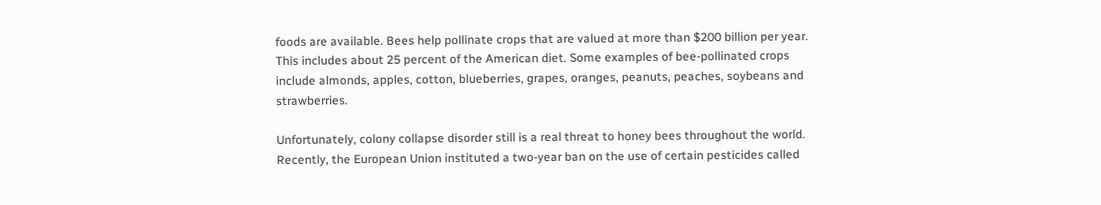foods are available. Bees help pollinate crops that are valued at more than $200 billion per year. This includes about 25 percent of the American diet. Some examples of bee-pollinated crops include almonds, apples, cotton, blueberries, grapes, oranges, peanuts, peaches, soybeans and strawberries.

Unfortunately, colony collapse disorder still is a real threat to honey bees throughout the world. Recently, the European Union instituted a two-year ban on the use of certain pesticides called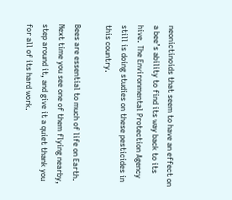neonictinoids that seem to have an effect on a bee’s ability to find its way back to its hive. The Environmental Protection Agency still is doing studies on these pesticides in this country.

Bees are essential to much of life on Earth. Next time you see one of them flying nearby, step around it, and give it a quiet thank you for all of its hard work.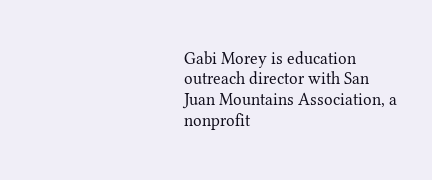Gabi Morey is education outreach director with San Juan Mountains Association, a nonprofit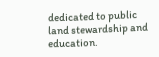dedicated to public land stewardship and education.